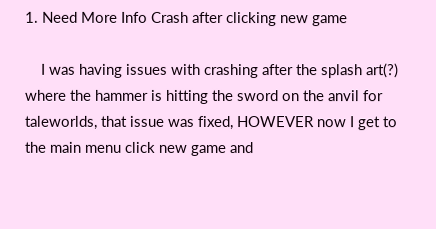1. Need More Info Crash after clicking new game

    I was having issues with crashing after the splash art(?) where the hammer is hitting the sword on the anvil for taleworlds, that issue was fixed, HOWEVER now I get to the main menu click new game and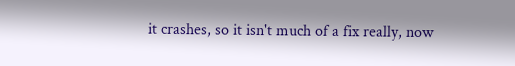it crashes, so it isn't much of a fix really, now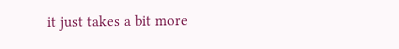it just takes a bit more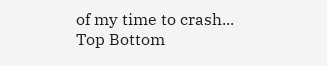of my time to crash...
Top Bottom